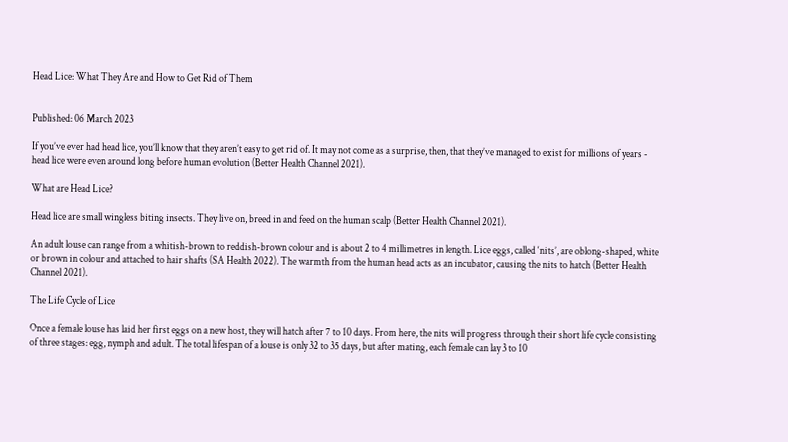Head Lice: What They Are and How to Get Rid of Them


Published: 06 March 2023

If you’ve ever had head lice, you’ll know that they aren’t easy to get rid of. It may not come as a surprise, then, that they’ve managed to exist for millions of years - head lice were even around long before human evolution (Better Health Channel 2021).

What are Head Lice?

Head lice are small wingless biting insects. They live on, breed in and feed on the human scalp (Better Health Channel 2021).

An adult louse can range from a whitish-brown to reddish-brown colour and is about 2 to 4 millimetres in length. Lice eggs, called ‘nits’, are oblong-shaped, white or brown in colour and attached to hair shafts (SA Health 2022). The warmth from the human head acts as an incubator, causing the nits to hatch (Better Health Channel 2021).

The Life Cycle of Lice

Once a female louse has laid her first eggs on a new host, they will hatch after 7 to 10 days. From here, the nits will progress through their short life cycle consisting of three stages: egg, nymph and adult. The total lifespan of a louse is only 32 to 35 days, but after mating, each female can lay 3 to 10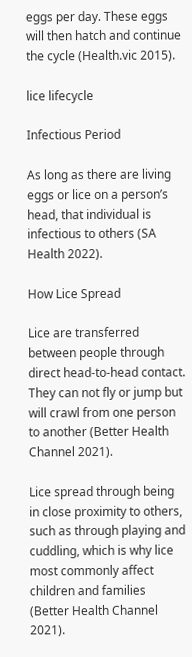eggs per day. These eggs will then hatch and continue the cycle (Health.vic 2015).

lice lifecycle

Infectious Period

As long as there are living eggs or lice on a person’s head, that individual is infectious to others (SA Health 2022).

How Lice Spread

Lice are transferred between people through direct head-to-head contact. They can not fly or jump but will crawl from one person to another (Better Health Channel 2021).

Lice spread through being in close proximity to others, such as through playing and cuddling, which is why lice most commonly affect children and families (Better Health Channel 2021).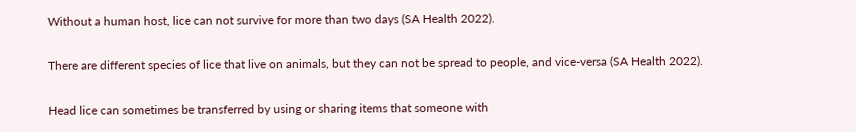Without a human host, lice can not survive for more than two days (SA Health 2022).

There are different species of lice that live on animals, but they can not be spread to people, and vice-versa (SA Health 2022).

Head lice can sometimes be transferred by using or sharing items that someone with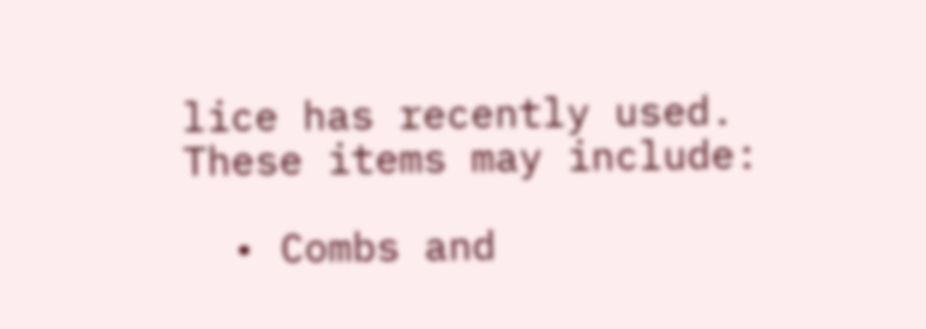lice has recently used. These items may include:

  • Combs and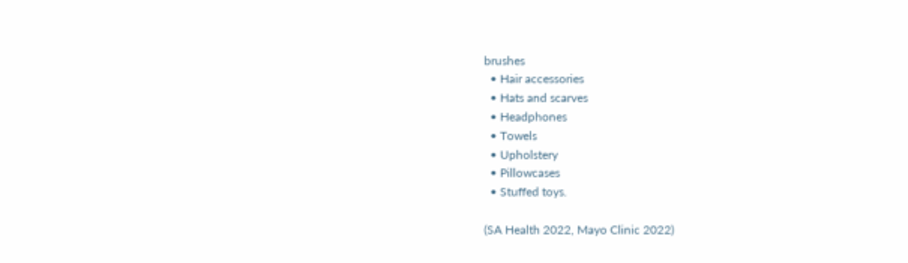brushes
  • Hair accessories
  • Hats and scarves
  • Headphones
  • Towels
  • Upholstery
  • Pillowcases
  • Stuffed toys.

(SA Health 2022, Mayo Clinic 2022)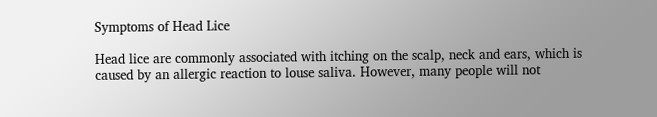Symptoms of Head Lice

Head lice are commonly associated with itching on the scalp, neck and ears, which is caused by an allergic reaction to louse saliva. However, many people will not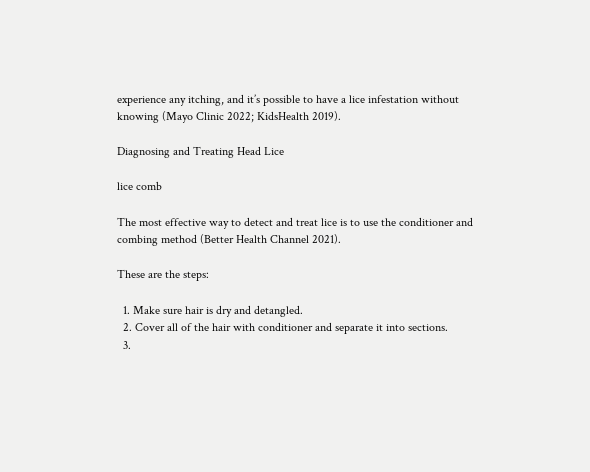experience any itching, and it’s possible to have a lice infestation without knowing (Mayo Clinic 2022; KidsHealth 2019).

Diagnosing and Treating Head Lice

lice comb

The most effective way to detect and treat lice is to use the conditioner and combing method (Better Health Channel 2021).

These are the steps:

  1. Make sure hair is dry and detangled.
  2. Cover all of the hair with conditioner and separate it into sections.
  3.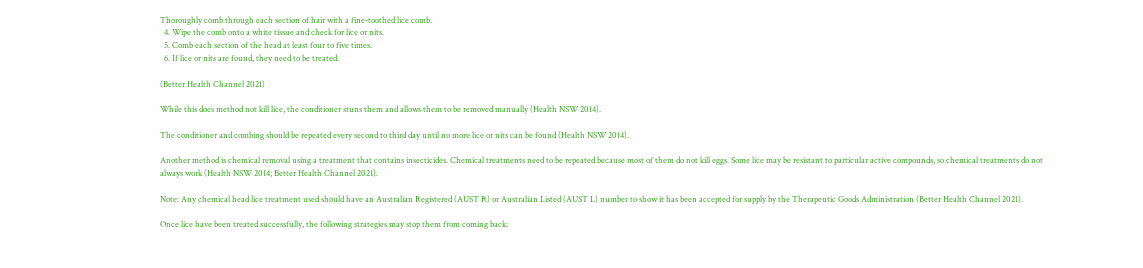Thoroughly comb through each section of hair with a fine-toothed lice comb.
  4. Wipe the comb onto a white tissue and check for lice or nits.
  5. Comb each section of the head at least four to five times.
  6. If lice or nits are found, they need to be treated.

(Better Health Channel 2021)

While this does method not kill lice, the conditioner stuns them and allows them to be removed manually (Health NSW 2014).

The conditioner and combing should be repeated every second to third day until no more lice or nits can be found (Health NSW 2014).

Another method is chemical removal using a treatment that contains insecticides. Chemical treatments need to be repeated because most of them do not kill eggs. Some lice may be resistant to particular active compounds, so chemical treatments do not always work (Health NSW 2014; Better Health Channel 2021).

Note: Any chemical head lice treatment used should have an Australian Registered (AUST R) or Australian Listed (AUST L) number to show it has been accepted for supply by the Therapeutic Goods Administration (Better Health Channel 2021).

Once lice have been treated successfully, the following strategies may stop them from coming back: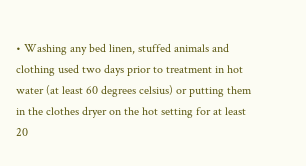• Washing any bed linen, stuffed animals and clothing used two days prior to treatment in hot water (at least 60 degrees celsius) or putting them in the clothes dryer on the hot setting for at least 20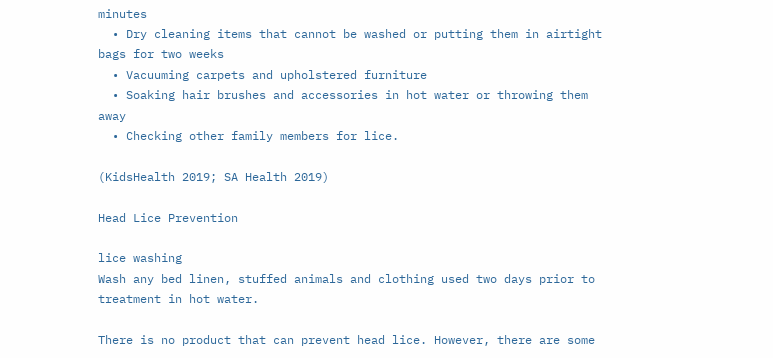minutes
  • Dry cleaning items that cannot be washed or putting them in airtight bags for two weeks
  • Vacuuming carpets and upholstered furniture
  • Soaking hair brushes and accessories in hot water or throwing them away
  • Checking other family members for lice.

(KidsHealth 2019; SA Health 2019)

Head Lice Prevention

lice washing
Wash any bed linen, stuffed animals and clothing used two days prior to treatment in hot water.

There is no product that can prevent head lice. However, there are some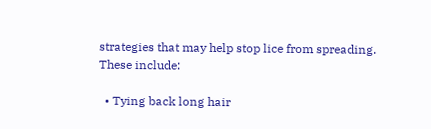strategies that may help stop lice from spreading. These include:

  • Tying back long hair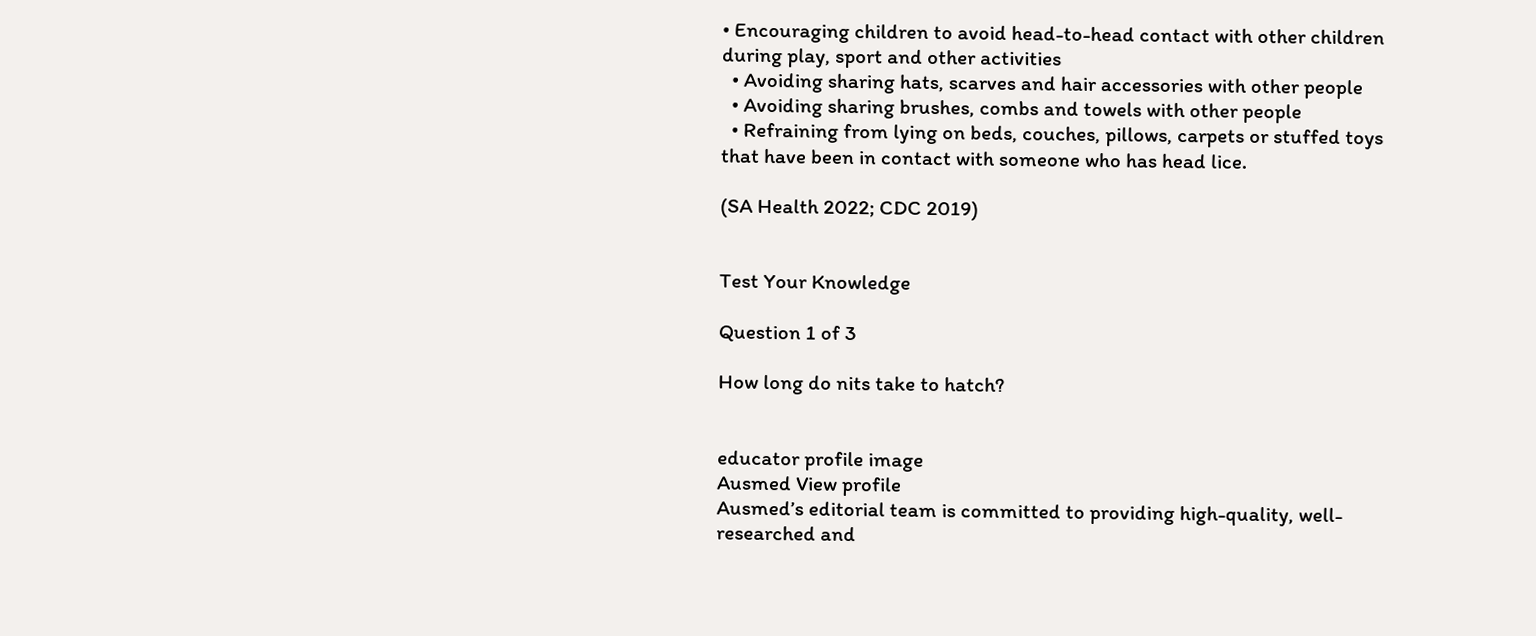• Encouraging children to avoid head-to-head contact with other children during play, sport and other activities
  • Avoiding sharing hats, scarves and hair accessories with other people
  • Avoiding sharing brushes, combs and towels with other people
  • Refraining from lying on beds, couches, pillows, carpets or stuffed toys that have been in contact with someone who has head lice.

(SA Health 2022; CDC 2019)


Test Your Knowledge

Question 1 of 3

How long do nits take to hatch?


educator profile image
Ausmed View profile
Ausmed’s editorial team is committed to providing high-quality, well-researched and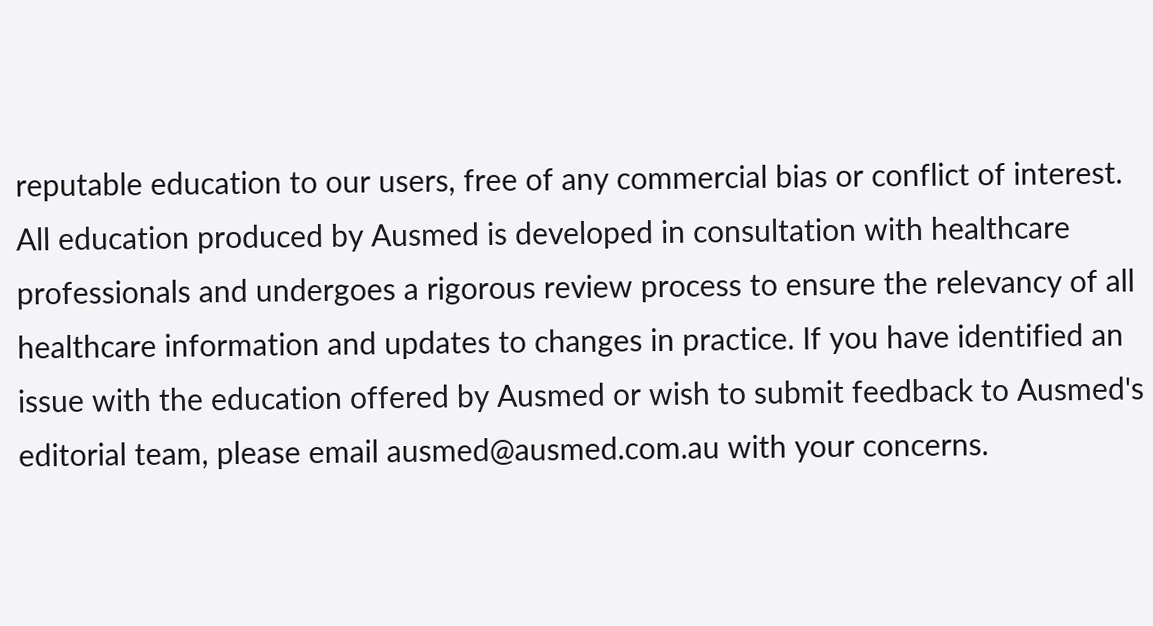reputable education to our users, free of any commercial bias or conflict of interest. All education produced by Ausmed is developed in consultation with healthcare professionals and undergoes a rigorous review process to ensure the relevancy of all healthcare information and updates to changes in practice. If you have identified an issue with the education offered by Ausmed or wish to submit feedback to Ausmed's editorial team, please email ausmed@ausmed.com.au with your concerns.